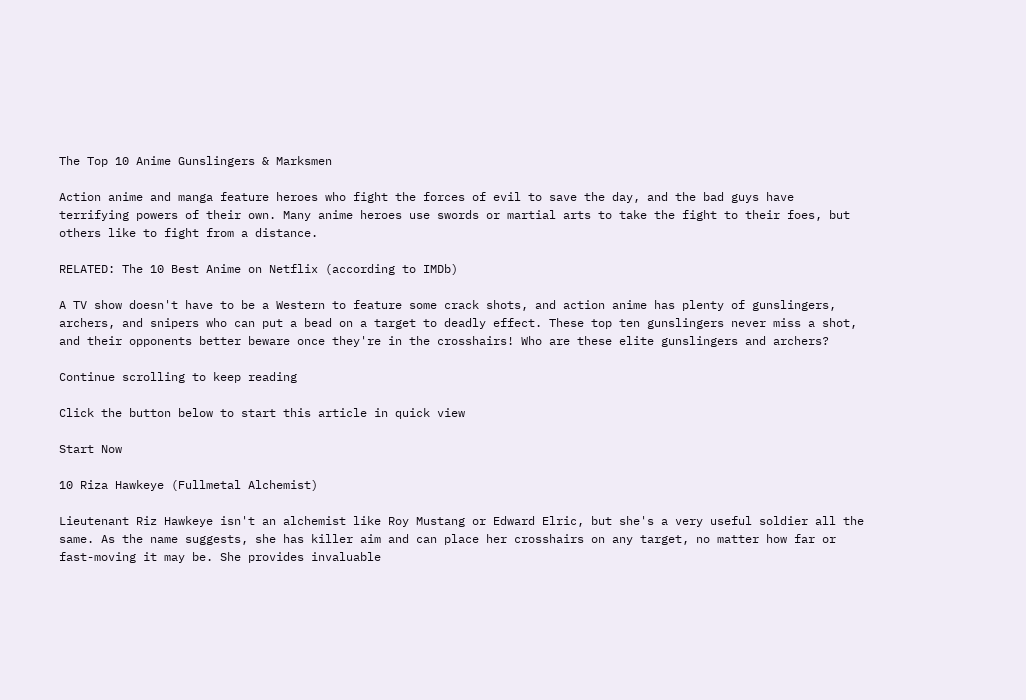The Top 10 Anime Gunslingers & Marksmen

Action anime and manga feature heroes who fight the forces of evil to save the day, and the bad guys have terrifying powers of their own. Many anime heroes use swords or martial arts to take the fight to their foes, but others like to fight from a distance.

RELATED: The 10 Best Anime on Netflix (according to IMDb)

A TV show doesn't have to be a Western to feature some crack shots, and action anime has plenty of gunslingers, archers, and snipers who can put a bead on a target to deadly effect. These top ten gunslingers never miss a shot, and their opponents better beware once they're in the crosshairs! Who are these elite gunslingers and archers?

Continue scrolling to keep reading

Click the button below to start this article in quick view

Start Now

10 Riza Hawkeye (Fullmetal Alchemist)

Lieutenant Riz Hawkeye isn't an alchemist like Roy Mustang or Edward Elric, but she's a very useful soldier all the same. As the name suggests, she has killer aim and can place her crosshairs on any target, no matter how far or fast-moving it may be. She provides invaluable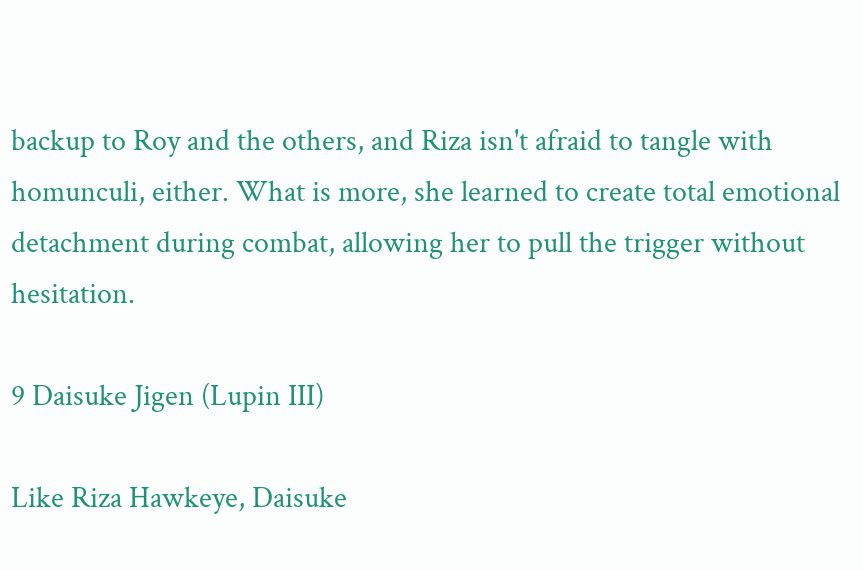backup to Roy and the others, and Riza isn't afraid to tangle with homunculi, either. What is more, she learned to create total emotional detachment during combat, allowing her to pull the trigger without hesitation.

9 Daisuke Jigen (Lupin III)

Like Riza Hawkeye, Daisuke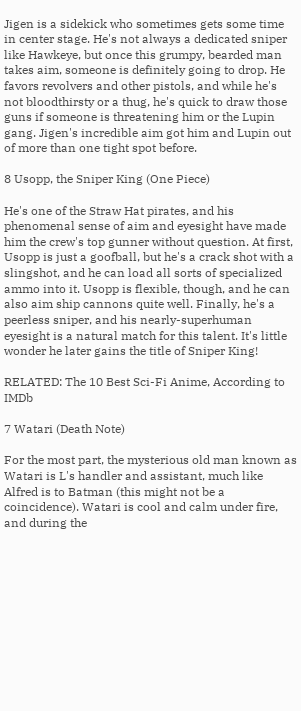Jigen is a sidekick who sometimes gets some time in center stage. He's not always a dedicated sniper like Hawkeye, but once this grumpy, bearded man takes aim, someone is definitely going to drop. He favors revolvers and other pistols, and while he's not bloodthirsty or a thug, he's quick to draw those guns if someone is threatening him or the Lupin gang. Jigen's incredible aim got him and Lupin out of more than one tight spot before.

8 Usopp, the Sniper King (One Piece)

He's one of the Straw Hat pirates, and his phenomenal sense of aim and eyesight have made him the crew's top gunner without question. At first, Usopp is just a goofball, but he's a crack shot with a slingshot, and he can load all sorts of specialized ammo into it. Usopp is flexible, though, and he can also aim ship cannons quite well. Finally, he's a peerless sniper, and his nearly-superhuman eyesight is a natural match for this talent. It's little wonder he later gains the title of Sniper King!

RELATED: The 10 Best Sci-Fi Anime, According to IMDb

7 Watari (Death Note)

For the most part, the mysterious old man known as Watari is L's handler and assistant, much like Alfred is to Batman (this might not be a coincidence). Watari is cool and calm under fire, and during the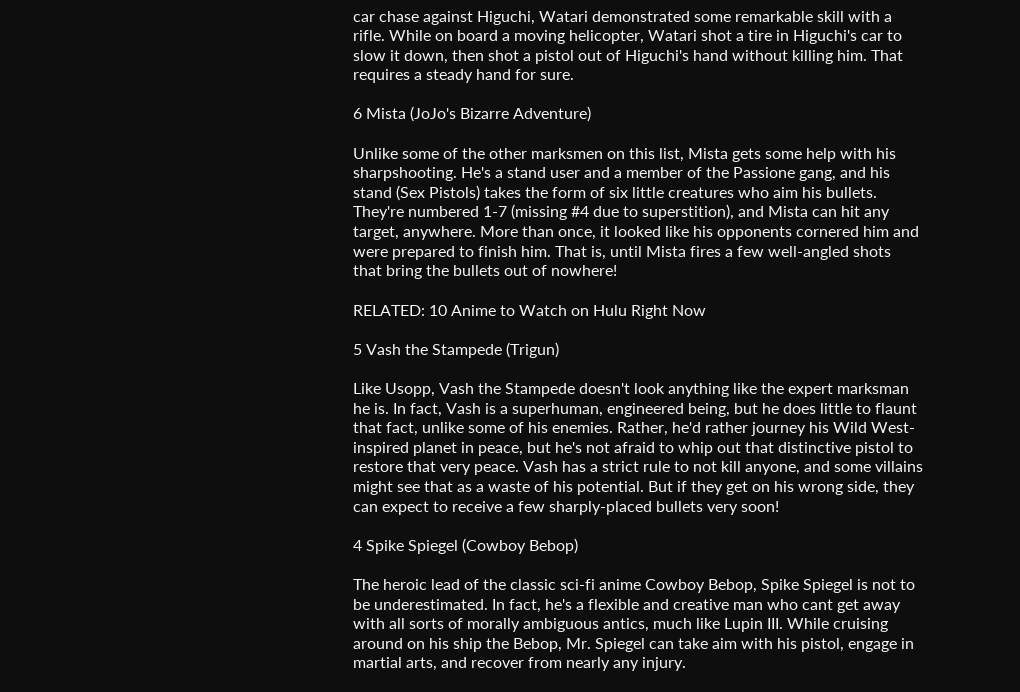car chase against Higuchi, Watari demonstrated some remarkable skill with a rifle. While on board a moving helicopter, Watari shot a tire in Higuchi's car to slow it down, then shot a pistol out of Higuchi's hand without killing him. That requires a steady hand for sure.

6 Mista (JoJo's Bizarre Adventure)

Unlike some of the other marksmen on this list, Mista gets some help with his sharpshooting. He's a stand user and a member of the Passione gang, and his stand (Sex Pistols) takes the form of six little creatures who aim his bullets. They're numbered 1-7 (missing #4 due to superstition), and Mista can hit any target, anywhere. More than once, it looked like his opponents cornered him and were prepared to finish him. That is, until Mista fires a few well-angled shots that bring the bullets out of nowhere!

RELATED: 10 Anime to Watch on Hulu Right Now

5 Vash the Stampede (Trigun)

Like Usopp, Vash the Stampede doesn't look anything like the expert marksman he is. In fact, Vash is a superhuman, engineered being, but he does little to flaunt that fact, unlike some of his enemies. Rather, he'd rather journey his Wild West-inspired planet in peace, but he's not afraid to whip out that distinctive pistol to restore that very peace. Vash has a strict rule to not kill anyone, and some villains might see that as a waste of his potential. But if they get on his wrong side, they can expect to receive a few sharply-placed bullets very soon!

4 Spike Spiegel (Cowboy Bebop)

The heroic lead of the classic sci-fi anime Cowboy Bebop, Spike Spiegel is not to be underestimated. In fact, he's a flexible and creative man who cant get away with all sorts of morally ambiguous antics, much like Lupin III. While cruising around on his ship the Bebop, Mr. Spiegel can take aim with his pistol, engage in martial arts, and recover from nearly any injury.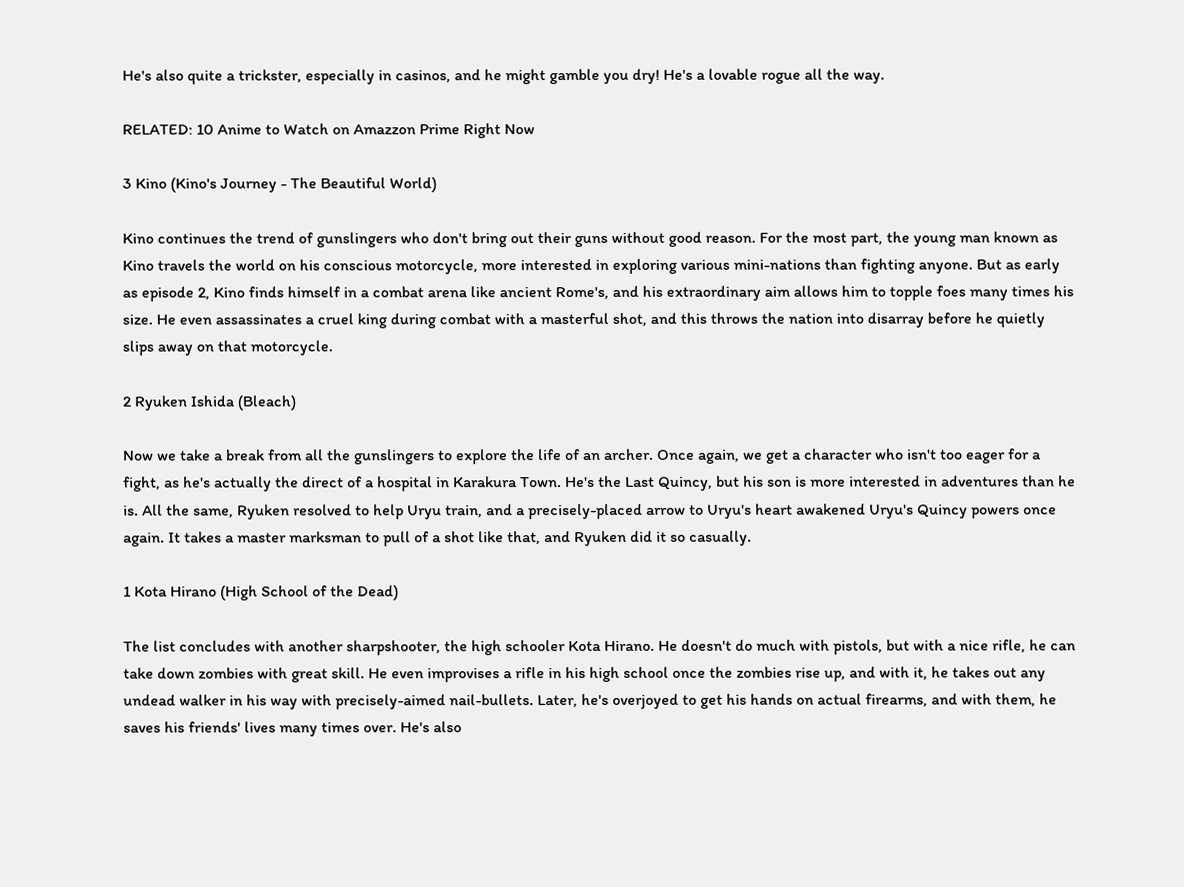He's also quite a trickster, especially in casinos, and he might gamble you dry! He's a lovable rogue all the way.

RELATED: 10 Anime to Watch on Amazzon Prime Right Now

3 Kino (Kino's Journey - The Beautiful World)

Kino continues the trend of gunslingers who don't bring out their guns without good reason. For the most part, the young man known as Kino travels the world on his conscious motorcycle, more interested in exploring various mini-nations than fighting anyone. But as early as episode 2, Kino finds himself in a combat arena like ancient Rome's, and his extraordinary aim allows him to topple foes many times his size. He even assassinates a cruel king during combat with a masterful shot, and this throws the nation into disarray before he quietly slips away on that motorcycle.

2 Ryuken Ishida (Bleach)

Now we take a break from all the gunslingers to explore the life of an archer. Once again, we get a character who isn't too eager for a fight, as he's actually the direct of a hospital in Karakura Town. He's the Last Quincy, but his son is more interested in adventures than he is. All the same, Ryuken resolved to help Uryu train, and a precisely-placed arrow to Uryu's heart awakened Uryu's Quincy powers once again. It takes a master marksman to pull of a shot like that, and Ryuken did it so casually.

1 Kota Hirano (High School of the Dead)

The list concludes with another sharpshooter, the high schooler Kota Hirano. He doesn't do much with pistols, but with a nice rifle, he can take down zombies with great skill. He even improvises a rifle in his high school once the zombies rise up, and with it, he takes out any undead walker in his way with precisely-aimed nail-bullets. Later, he's overjoyed to get his hands on actual firearms, and with them, he saves his friends' lives many times over. He's also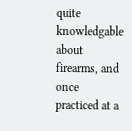quite knowledgable about firearms, and once practiced at a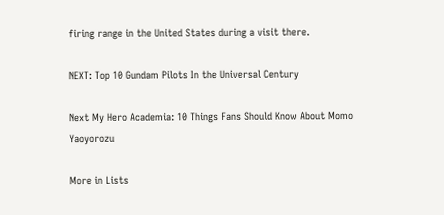firing range in the United States during a visit there.

NEXT: Top 10 Gundam Pilots In the Universal Century

Next My Hero Academia: 10 Things Fans Should Know About Momo Yaoyorozu

More in Lists